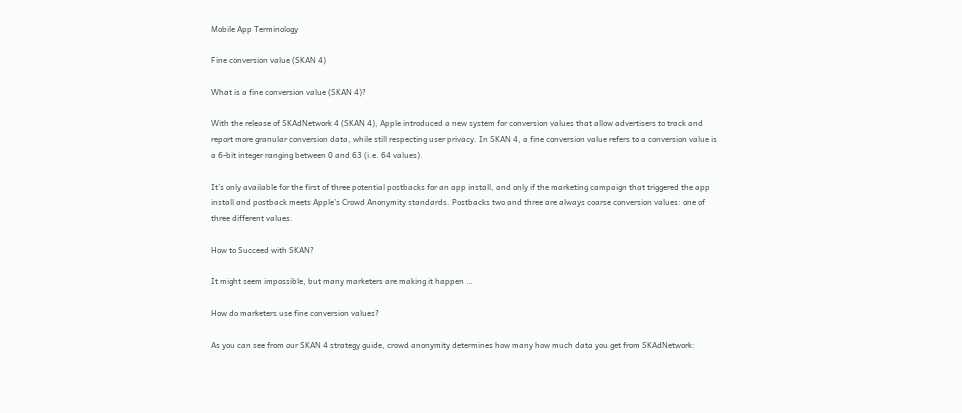Mobile App Terminology

Fine conversion value (SKAN 4)

What is a fine conversion value (SKAN 4)?

With the release of SKAdNetwork 4 (SKAN 4), Apple introduced a new system for conversion values that allow advertisers to track and report more granular conversion data, while still respecting user privacy. In SKAN 4, a fine conversion value refers to a conversion value is a 6-bit integer ranging between 0 and 63 (i.e. 64 values).

It’s only available for the first of three potential postbacks for an app install, and only if the marketing campaign that triggered the app install and postback meets Apple’s Crowd Anonymity standards. Postbacks two and three are always coarse conversion values: one of three different values.

How to Succeed with SKAN?

It might seem impossible, but many marketers are making it happen …

How do marketers use fine conversion values?

As you can see from our SKAN 4 strategy guide, crowd anonymity determines how many how much data you get from SKAdNetwork: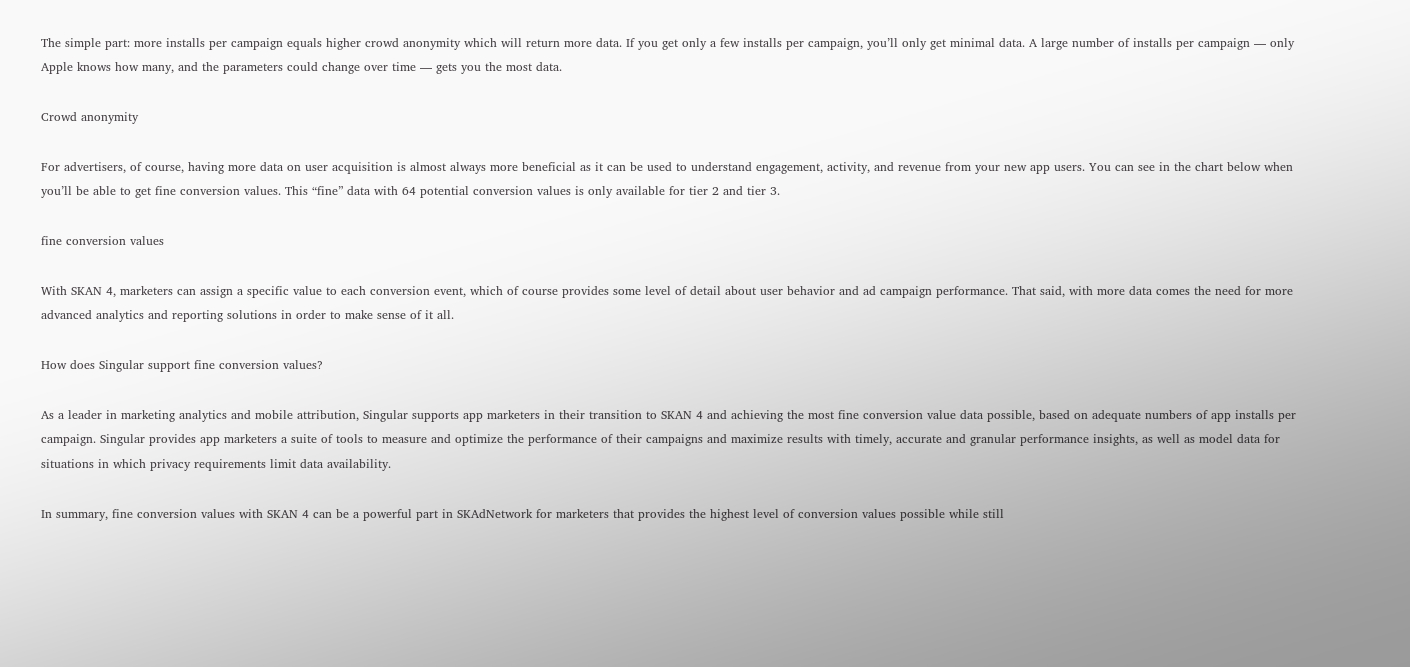The simple part: more installs per campaign equals higher crowd anonymity which will return more data. If you get only a few installs per campaign, you’ll only get minimal data. A large number of installs per campaign — only Apple knows how many, and the parameters could change over time — gets you the most data.

Crowd anonymity

For advertisers, of course, having more data on user acquisition is almost always more beneficial as it can be used to understand engagement, activity, and revenue from your new app users. You can see in the chart below when you’ll be able to get fine conversion values. This “fine” data with 64 potential conversion values is only available for tier 2 and tier 3.

fine conversion values

With SKAN 4, marketers can assign a specific value to each conversion event, which of course provides some level of detail about user behavior and ad campaign performance. That said, with more data comes the need for more advanced analytics and reporting solutions in order to make sense of it all.

How does Singular support fine conversion values?

As a leader in marketing analytics and mobile attribution, Singular supports app marketers in their transition to SKAN 4 and achieving the most fine conversion value data possible, based on adequate numbers of app installs per campaign. Singular provides app marketers a suite of tools to measure and optimize the performance of their campaigns and maximize results with timely, accurate and granular performance insights, as well as model data for situations in which privacy requirements limit data availability.

In summary, fine conversion values with SKAN 4 can be a powerful part in SKAdNetwork for marketers that provides the highest level of conversion values possible while still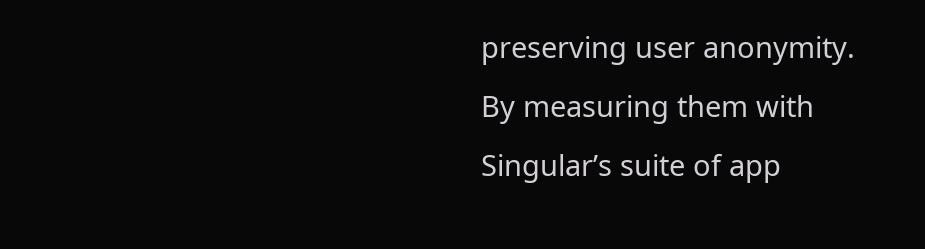preserving user anonymity. By measuring them with Singular’s suite of app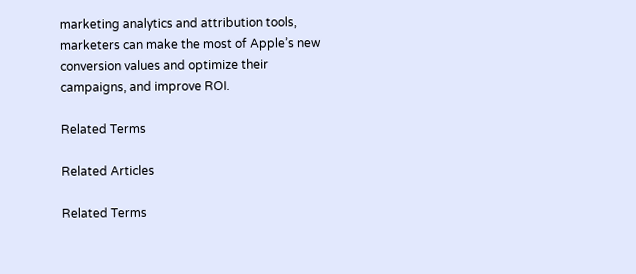marketing analytics and attribution tools, marketers can make the most of Apple’s new conversion values and optimize their campaigns, and improve ROI.

Related Terms

Related Articles

Related Terms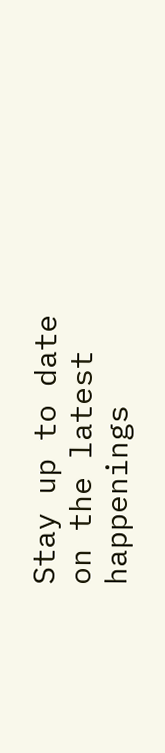Stay up to date on the latest happenings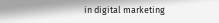in digital marketing